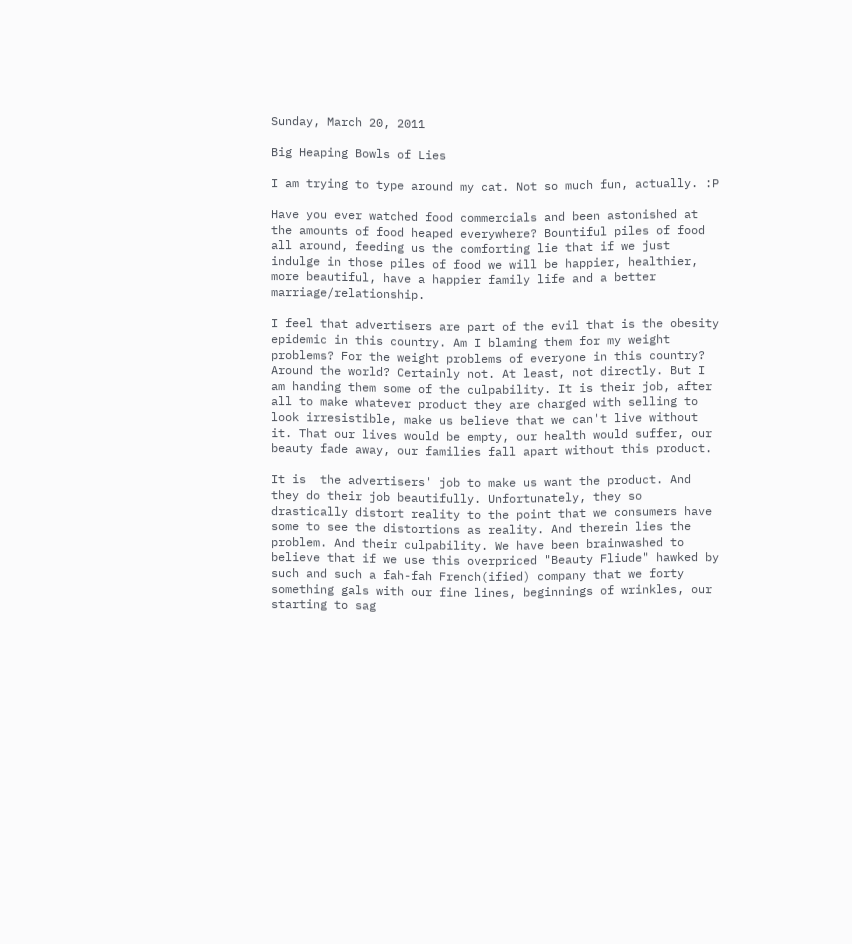Sunday, March 20, 2011

Big Heaping Bowls of Lies

I am trying to type around my cat. Not so much fun, actually. :P

Have you ever watched food commercials and been astonished at the amounts of food heaped everywhere? Bountiful piles of food all around, feeding us the comforting lie that if we just indulge in those piles of food we will be happier, healthier, more beautiful, have a happier family life and a better marriage/relationship.

I feel that advertisers are part of the evil that is the obesity epidemic in this country. Am I blaming them for my weight problems? For the weight problems of everyone in this country? Around the world? Certainly not. At least, not directly. But I am handing them some of the culpability. It is their job, after all to make whatever product they are charged with selling to look irresistible, make us believe that we can't live without it. That our lives would be empty, our health would suffer, our beauty fade away, our families fall apart without this product.

It is  the advertisers' job to make us want the product. And they do their job beautifully. Unfortunately, they so drastically distort reality to the point that we consumers have some to see the distortions as reality. And therein lies the problem. And their culpability. We have been brainwashed to believe that if we use this overpriced "Beauty Fliude" hawked by such and such a fah-fah French(ified) company that we forty something gals with our fine lines, beginnings of wrinkles, our starting to sag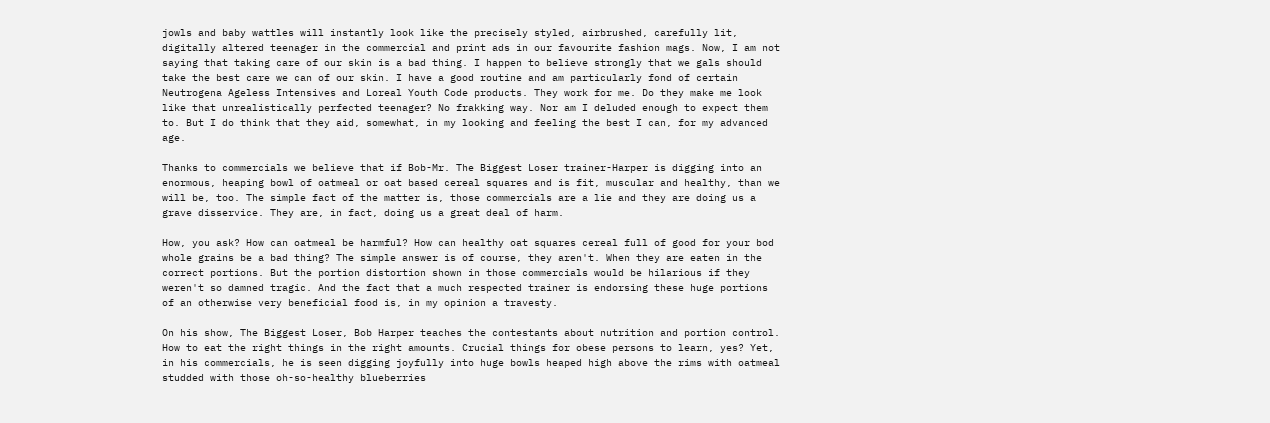jowls and baby wattles will instantly look like the precisely styled, airbrushed, carefully lit, digitally altered teenager in the commercial and print ads in our favourite fashion mags. Now, I am not saying that taking care of our skin is a bad thing. I happen to believe strongly that we gals should take the best care we can of our skin. I have a good routine and am particularly fond of certain Neutrogena Ageless Intensives and Loreal Youth Code products. They work for me. Do they make me look like that unrealistically perfected teenager? No frakking way. Nor am I deluded enough to expect them to. But I do think that they aid, somewhat, in my looking and feeling the best I can, for my advanced age.

Thanks to commercials we believe that if Bob-Mr. The Biggest Loser trainer-Harper is digging into an enormous, heaping bowl of oatmeal or oat based cereal squares and is fit, muscular and healthy, than we will be, too. The simple fact of the matter is, those commercials are a lie and they are doing us a grave disservice. They are, in fact, doing us a great deal of harm.

How, you ask? How can oatmeal be harmful? How can healthy oat squares cereal full of good for your bod whole grains be a bad thing? The simple answer is of course, they aren't. When they are eaten in the correct portions. But the portion distortion shown in those commercials would be hilarious if they weren't so damned tragic. And the fact that a much respected trainer is endorsing these huge portions of an otherwise very beneficial food is, in my opinion a travesty.

On his show, The Biggest Loser, Bob Harper teaches the contestants about nutrition and portion control. How to eat the right things in the right amounts. Crucial things for obese persons to learn, yes? Yet, in his commercials, he is seen digging joyfully into huge bowls heaped high above the rims with oatmeal studded with those oh-so-healthy blueberries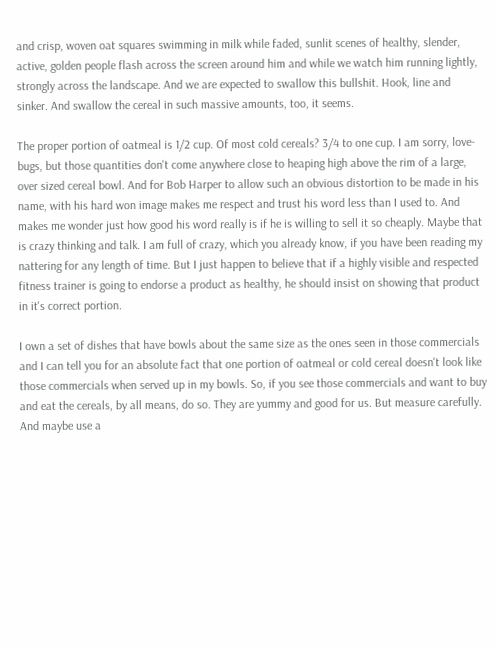and crisp, woven oat squares swimming in milk while faded, sunlit scenes of healthy, slender, active, golden people flash across the screen around him and while we watch him running lightly, strongly across the landscape. And we are expected to swallow this bullshit. Hook, line and sinker. And swallow the cereal in such massive amounts, too, it seems.

The proper portion of oatmeal is 1/2 cup. Of most cold cereals? 3/4 to one cup. I am sorry, love-bugs, but those quantities don't come anywhere close to heaping high above the rim of a large, over sized cereal bowl. And for Bob Harper to allow such an obvious distortion to be made in his name, with his hard won image makes me respect and trust his word less than I used to. And makes me wonder just how good his word really is if he is willing to sell it so cheaply. Maybe that is crazy thinking and talk. I am full of crazy, which you already know, if you have been reading my nattering for any length of time. But I just happen to believe that if a highly visible and respected fitness trainer is going to endorse a product as healthy, he should insist on showing that product in it's correct portion.

I own a set of dishes that have bowls about the same size as the ones seen in those commercials and I can tell you for an absolute fact that one portion of oatmeal or cold cereal doesn't look like those commercials when served up in my bowls. So, if you see those commercials and want to buy and eat the cereals, by all means, do so. They are yummy and good for us. But measure carefully. And maybe use a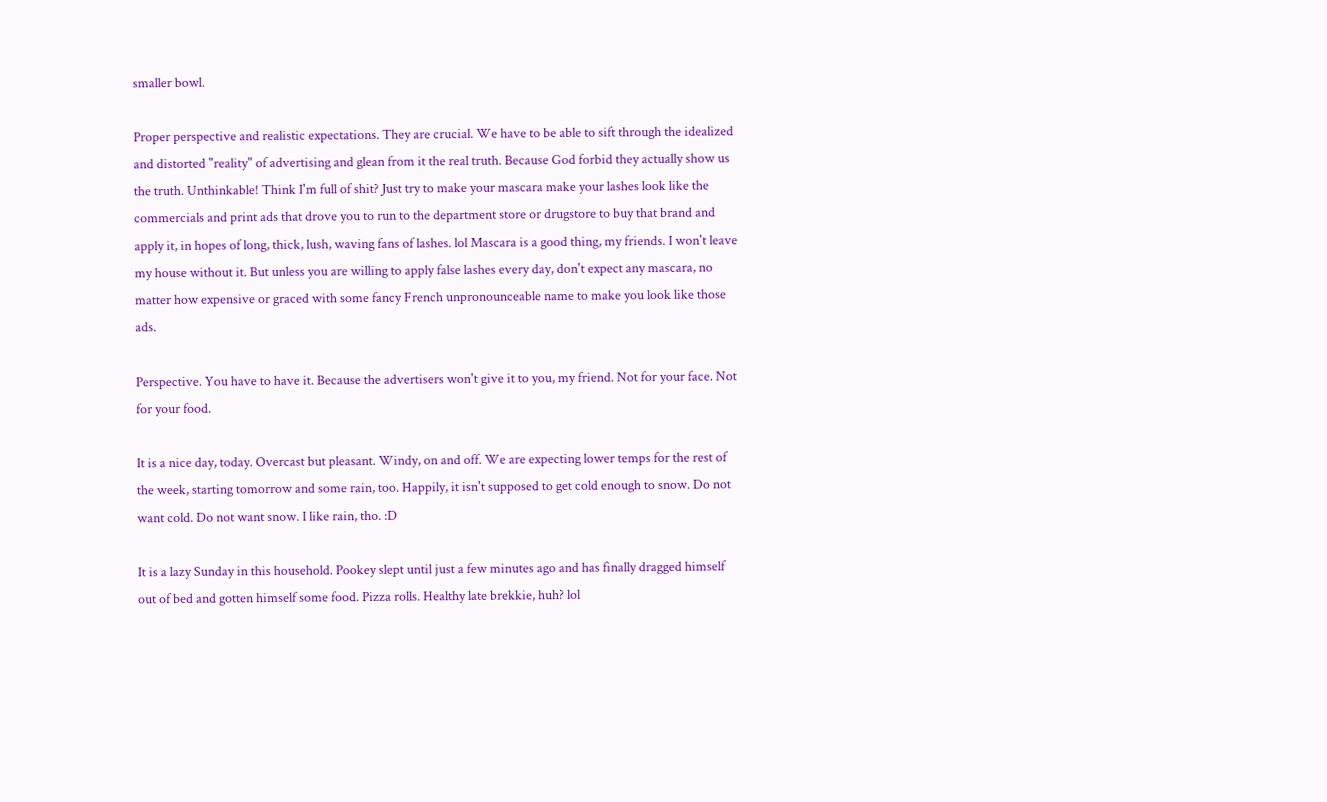smaller bowl.

Proper perspective and realistic expectations. They are crucial. We have to be able to sift through the idealized and distorted "reality" of advertising and glean from it the real truth. Because God forbid they actually show us the truth. Unthinkable! Think I'm full of shit? Just try to make your mascara make your lashes look like the commercials and print ads that drove you to run to the department store or drugstore to buy that brand and apply it, in hopes of long, thick, lush, waving fans of lashes. lol Mascara is a good thing, my friends. I won't leave my house without it. But unless you are willing to apply false lashes every day, don't expect any mascara, no matter how expensive or graced with some fancy French unpronounceable name to make you look like those ads.

Perspective. You have to have it. Because the advertisers won't give it to you, my friend. Not for your face. Not for your food.

It is a nice day, today. Overcast but pleasant. Windy, on and off. We are expecting lower temps for the rest of the week, starting tomorrow and some rain, too. Happily, it isn't supposed to get cold enough to snow. Do not want cold. Do not want snow. I like rain, tho. :D

It is a lazy Sunday in this household. Pookey slept until just a few minutes ago and has finally dragged himself out of bed and gotten himself some food. Pizza rolls. Healthy late brekkie, huh? lol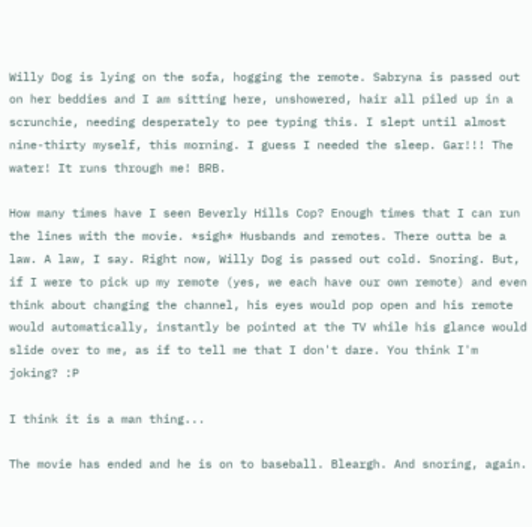Willy Dog is lying on the sofa, hogging the remote. Sabryna is passed out on her beddies and I am sitting here, unshowered, hair all piled up in a scrunchie, needing desperately to pee typing this. I slept until almost nine-thirty myself, this morning. I guess I needed the sleep. Gar!!! The water! It runs through me! BRB.

How many times have I seen Beverly Hills Cop? Enough times that I can run the lines with the movie. *sigh* Husbands and remotes. There outta be a law. A law, I say. Right now, Willy Dog is passed out cold. Snoring. But, if I were to pick up my remote (yes, we each have our own remote) and even think about changing the channel, his eyes would pop open and his remote would automatically, instantly be pointed at the TV while his glance would slide over to me, as if to tell me that I don't dare. You think I'm joking? :P

I think it is a man thing...

The movie has ended and he is on to baseball. Bleargh. And snoring, again.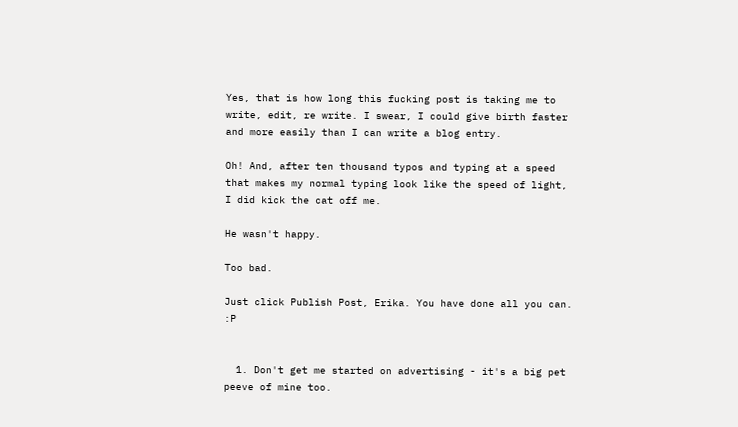Yes, that is how long this fucking post is taking me to write, edit, re write. I swear, I could give birth faster and more easily than I can write a blog entry.

Oh! And, after ten thousand typos and typing at a speed that makes my normal typing look like the speed of light, I did kick the cat off me.

He wasn't happy.

Too bad.

Just click Publish Post, Erika. You have done all you can. :P


  1. Don't get me started on advertising - it's a big pet peeve of mine too.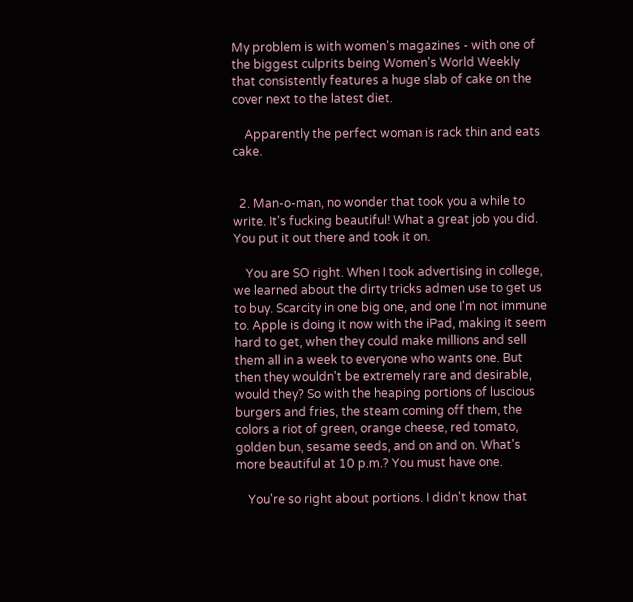My problem is with women's magazines - with one of the biggest culprits being Women's World Weekly that consistently features a huge slab of cake on the cover next to the latest diet.

    Apparently the perfect woman is rack thin and eats cake.


  2. Man-o-man, no wonder that took you a while to write. It's fucking beautiful! What a great job you did. You put it out there and took it on.

    You are SO right. When I took advertising in college, we learned about the dirty tricks admen use to get us to buy. Scarcity in one big one, and one I'm not immune to. Apple is doing it now with the iPad, making it seem hard to get, when they could make millions and sell them all in a week to everyone who wants one. But then they wouldn't be extremely rare and desirable, would they? So with the heaping portions of luscious burgers and fries, the steam coming off them, the colors a riot of green, orange cheese, red tomato, golden bun, sesame seeds, and on and on. What's more beautiful at 10 p.m.? You must have one.

    You're so right about portions. I didn't know that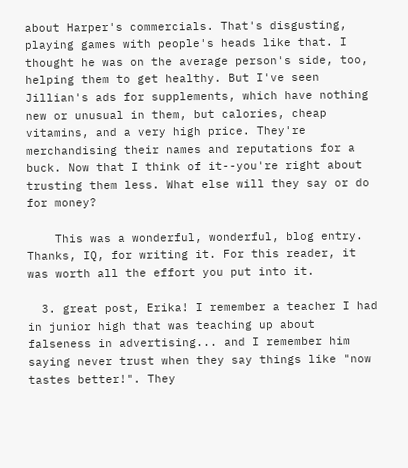about Harper's commercials. That's disgusting, playing games with people's heads like that. I thought he was on the average person's side, too, helping them to get healthy. But I've seen Jillian's ads for supplements, which have nothing new or unusual in them, but calories, cheap vitamins, and a very high price. They're merchandising their names and reputations for a buck. Now that I think of it--you're right about trusting them less. What else will they say or do for money?

    This was a wonderful, wonderful, blog entry. Thanks, IQ, for writing it. For this reader, it was worth all the effort you put into it.

  3. great post, Erika! I remember a teacher I had in junior high that was teaching up about falseness in advertising... and I remember him saying never trust when they say things like "now tastes better!". They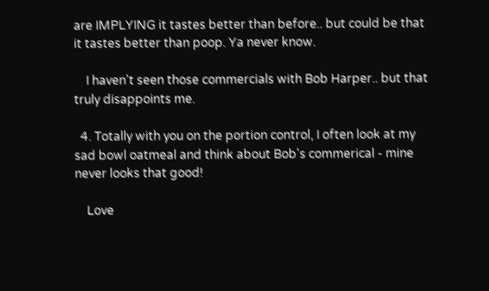are IMPLYING it tastes better than before.. but could be that it tastes better than poop. Ya never know.

    I haven't seen those commercials with Bob Harper.. but that truly disappoints me.

  4. Totally with you on the portion control, I often look at my sad bowl oatmeal and think about Bob's commerical - mine never looks that good!

    Love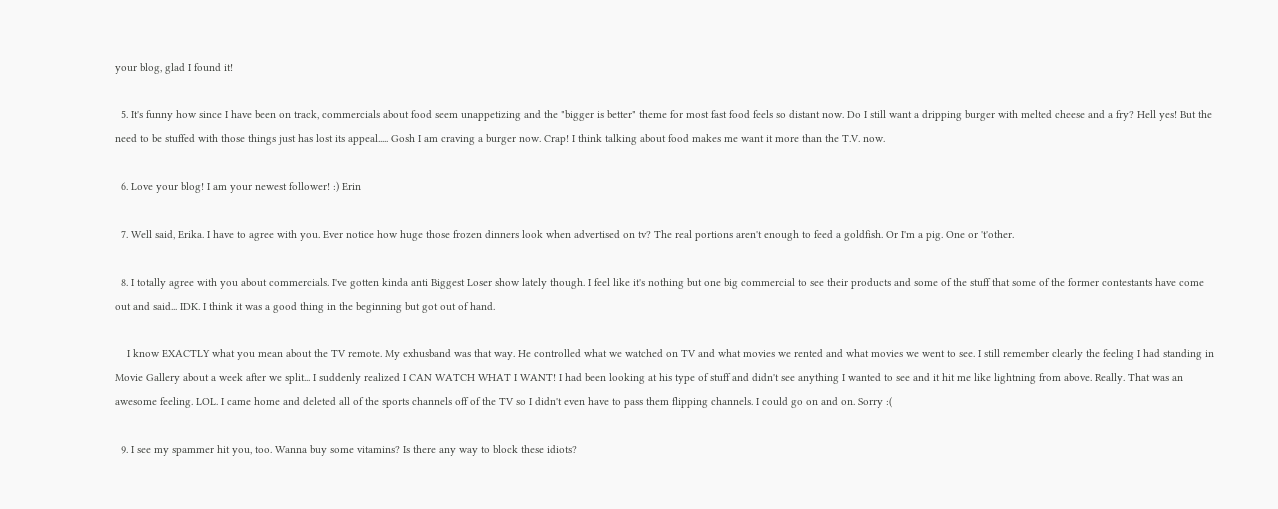your blog, glad I found it!

  5. It's funny how since I have been on track, commercials about food seem unappetizing and the "bigger is better" theme for most fast food feels so distant now. Do I still want a dripping burger with melted cheese and a fry? Hell yes! But the need to be stuffed with those things just has lost its appeal..... Gosh I am craving a burger now. Crap! I think talking about food makes me want it more than the T.V. now.

  6. Love your blog! I am your newest follower! :) Erin

  7. Well said, Erika. I have to agree with you. Ever notice how huge those frozen dinners look when advertised on tv? The real portions aren't enough to feed a goldfish. Or I'm a pig. One or 't'other.

  8. I totally agree with you about commercials. I've gotten kinda anti Biggest Loser show lately though. I feel like it's nothing but one big commercial to see their products and some of the stuff that some of the former contestants have come out and said... IDK. I think it was a good thing in the beginning but got out of hand.

    I know EXACTLY what you mean about the TV remote. My exhusband was that way. He controlled what we watched on TV and what movies we rented and what movies we went to see. I still remember clearly the feeling I had standing in Movie Gallery about a week after we split... I suddenly realized I CAN WATCH WHAT I WANT! I had been looking at his type of stuff and didn't see anything I wanted to see and it hit me like lightning from above. Really. That was an awesome feeling. LOL. I came home and deleted all of the sports channels off of the TV so I didn't even have to pass them flipping channels. I could go on and on. Sorry :(

  9. I see my spammer hit you, too. Wanna buy some vitamins? Is there any way to block these idiots?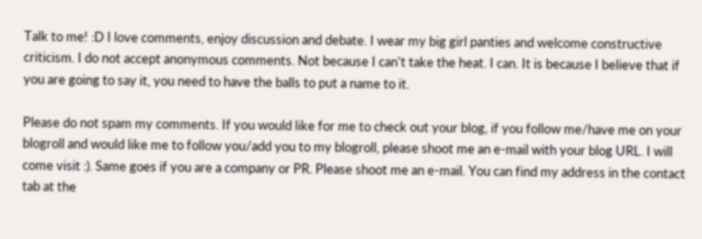Talk to me! :D I love comments, enjoy discussion and debate. I wear my big girl panties and welcome constructive criticism. I do not accept anonymous comments. Not because I can't take the heat. I can. It is because I believe that if you are going to say it, you need to have the balls to put a name to it.

Please do not spam my comments. If you would like for me to check out your blog, if you follow me/have me on your blogroll and would like me to follow you/add you to my blogroll, please shoot me an e-mail with your blog URL. I will come visit :). Same goes if you are a company or PR. Please shoot me an e-mail. You can find my address in the contact tab at the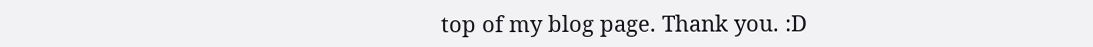top of my blog page. Thank you. :D